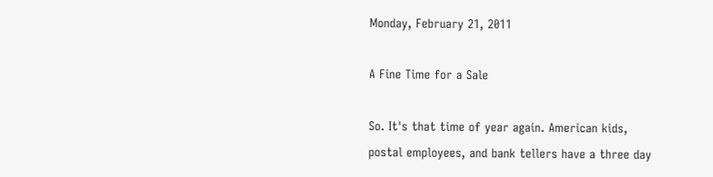Monday, February 21, 2011

A Fine Time for a Sale

So. It's that time of year again. American kids, postal employees, and bank tellers have a three day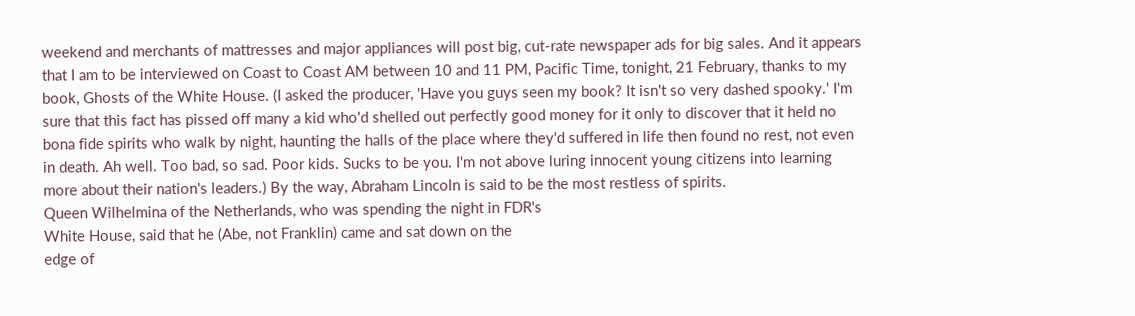weekend and merchants of mattresses and major appliances will post big, cut-rate newspaper ads for big sales. And it appears that I am to be interviewed on Coast to Coast AM between 10 and 11 PM, Pacific Time, tonight, 21 February, thanks to my book, Ghosts of the White House. (I asked the producer, 'Have you guys seen my book? It isn't so very dashed spooky.' I'm sure that this fact has pissed off many a kid who'd shelled out perfectly good money for it only to discover that it held no bona fide spirits who walk by night, haunting the halls of the place where they'd suffered in life then found no rest, not even in death. Ah well. Too bad, so sad. Poor kids. Sucks to be you. I'm not above luring innocent young citizens into learning more about their nation's leaders.) By the way, Abraham Lincoln is said to be the most restless of spirits.
Queen Wilhelmina of the Netherlands, who was spending the night in FDR's
White House, said that he (Abe, not Franklin) came and sat down on the
edge of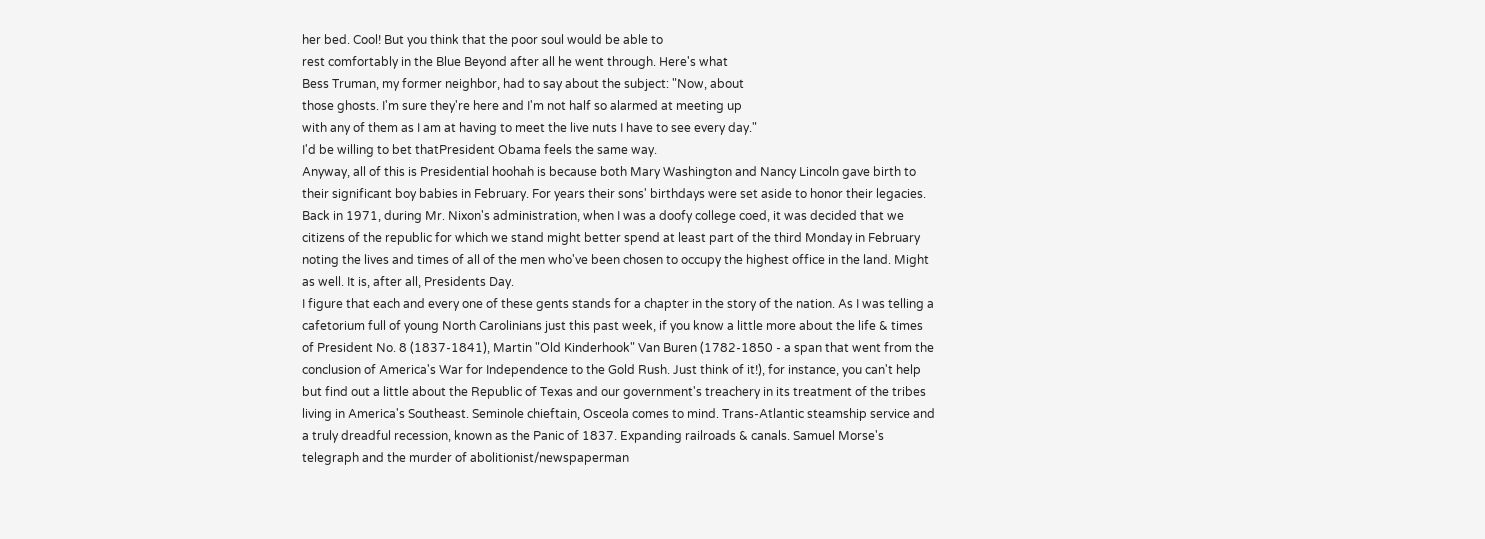her bed. Cool! But you think that the poor soul would be able to
rest comfortably in the Blue Beyond after all he went through. Here's what
Bess Truman, my former neighbor, had to say about the subject: "Now, about
those ghosts. I'm sure they're here and I'm not half so alarmed at meeting up
with any of them as I am at having to meet the live nuts I have to see every day."
I'd be willing to bet thatPresident Obama feels the same way.
Anyway, all of this is Presidential hoohah is because both Mary Washington and Nancy Lincoln gave birth to their significant boy babies in February. For years their sons' birthdays were set aside to honor their legacies. Back in 1971, during Mr. Nixon's administration, when I was a doofy college coed, it was decided that we citizens of the republic for which we stand might better spend at least part of the third Monday in February noting the lives and times of all of the men who've been chosen to occupy the highest office in the land. Might as well. It is, after all, Presidents Day.
I figure that each and every one of these gents stands for a chapter in the story of the nation. As I was telling a cafetorium full of young North Carolinians just this past week, if you know a little more about the life & times of President No. 8 (1837-1841), Martin "Old Kinderhook" Van Buren (1782-1850 - a span that went from the conclusion of America's War for Independence to the Gold Rush. Just think of it!), for instance, you can't help but find out a little about the Republic of Texas and our government's treachery in its treatment of the tribes living in America's Southeast. Seminole chieftain, Osceola comes to mind. Trans-Atlantic steamship service and a truly dreadful recession, known as the Panic of 1837. Expanding railroads & canals. Samuel Morse's telegraph and the murder of abolitionist/newspaperman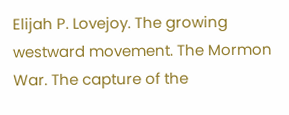Elijah P. Lovejoy. The growing westward movement. The Mormon War. The capture of the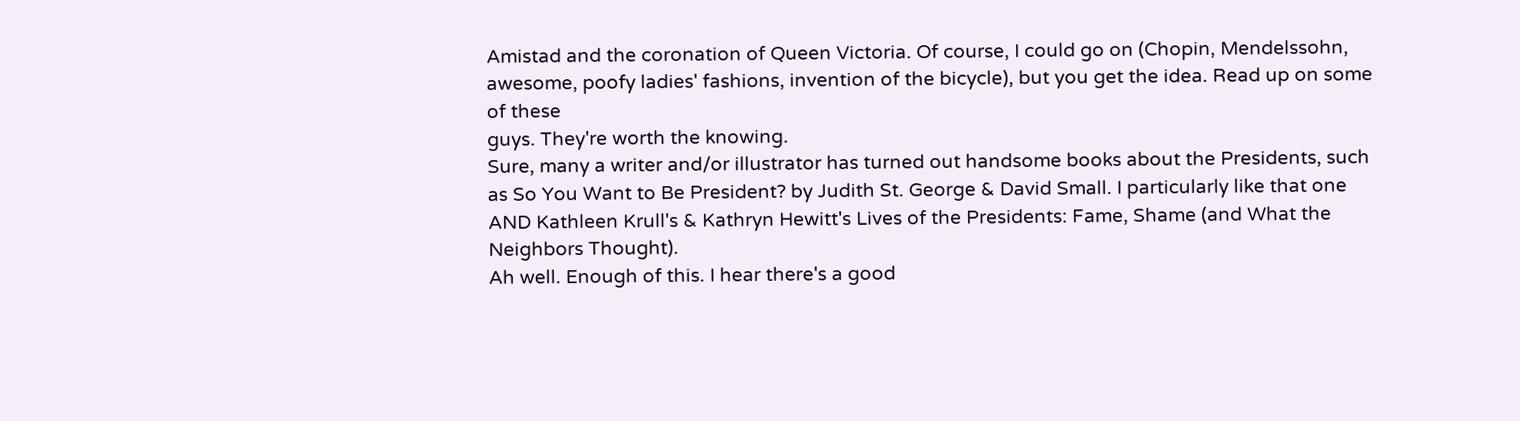Amistad and the coronation of Queen Victoria. Of course, I could go on (Chopin, Mendelssohn, awesome, poofy ladies' fashions, invention of the bicycle), but you get the idea. Read up on some of these
guys. They're worth the knowing.
Sure, many a writer and/or illustrator has turned out handsome books about the Presidents, such as So You Want to Be President? by Judith St. George & David Small. I particularly like that one AND Kathleen Krull's & Kathryn Hewitt's Lives of the Presidents: Fame, Shame (and What the Neighbors Thought).
Ah well. Enough of this. I hear there's a good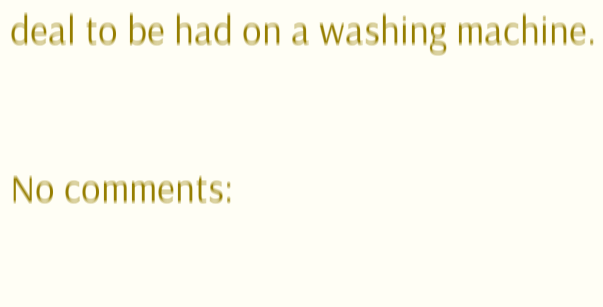deal to be had on a washing machine.

No comments: